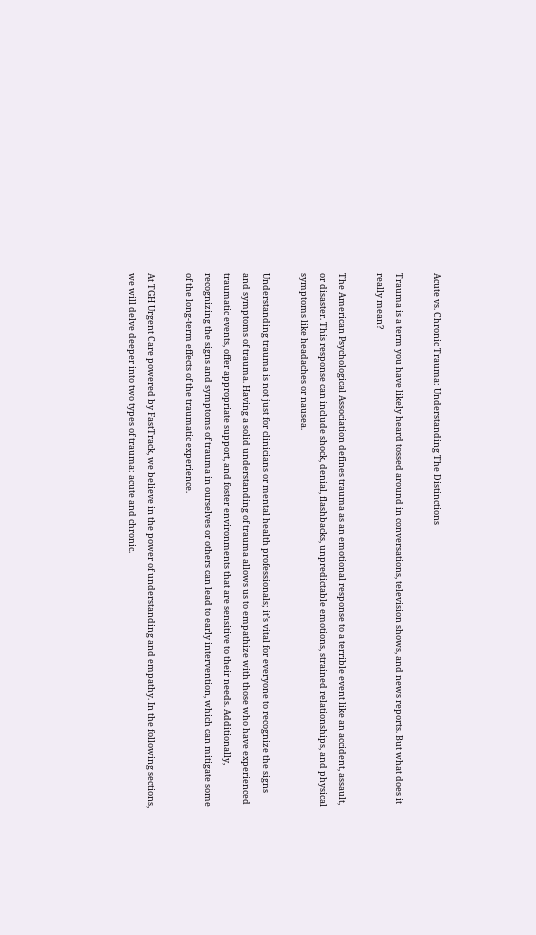Acute vs. Chronic Trauma: Understanding The Distinctions

Trauma is a term you have likely heard tossed around in conversations, television shows, and news reports. But what does it really mean?

The American Psychological Association defines trauma as an emotional response to a terrible event like an accident, assault, or disaster. This response can include shock, denial, flashbacks, unpredictable emotions, strained relationships, and physical symptoms like headaches or nausea.

Understanding trauma is not just for clinicians or mental health professionals; it’s vital for everyone to recognize the signs and symptoms of trauma. Having a solid understanding of trauma allows us to empathize with those who have experienced traumatic events, offer appropriate support, and foster environments that are sensitive to their needs. Additionally, recognizing the signs and symptoms of trauma in ourselves or others can lead to early intervention, which can mitigate some of the long-term effects of the traumatic experience.

At TGH Urgent Care powered by FastTrack, we believe in the power of understanding and empathy. In the following sections, we will delve deeper into two types of trauma: acute and chronic.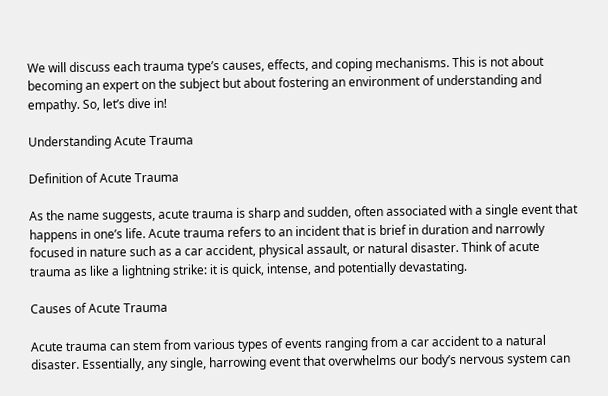We will discuss each trauma type’s causes, effects, and coping mechanisms. This is not about becoming an expert on the subject but about fostering an environment of understanding and empathy. So, let’s dive in!

Understanding Acute Trauma

Definition of Acute Trauma

As the name suggests, acute trauma is sharp and sudden, often associated with a single event that happens in one’s life. Acute trauma refers to an incident that is brief in duration and narrowly focused in nature such as a car accident, physical assault, or natural disaster. Think of acute trauma as like a lightning strike: it is quick, intense, and potentially devastating.

Causes of Acute Trauma

Acute trauma can stem from various types of events ranging from a car accident to a natural disaster. Essentially, any single, harrowing event that overwhelms our body’s nervous system can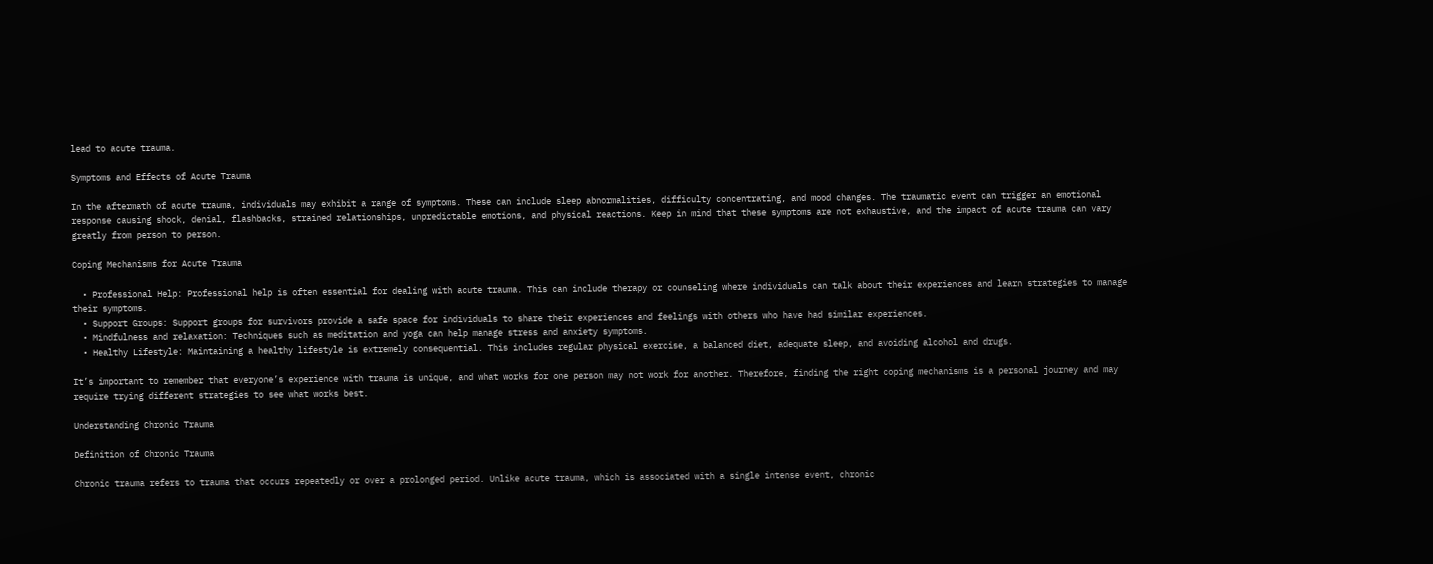lead to acute trauma.

Symptoms and Effects of Acute Trauma

In the aftermath of acute trauma, individuals may exhibit a range of symptoms. These can include sleep abnormalities, difficulty concentrating, and mood changes. The traumatic event can trigger an emotional response causing shock, denial, flashbacks, strained relationships, unpredictable emotions, and physical reactions. Keep in mind that these symptoms are not exhaustive, and the impact of acute trauma can vary greatly from person to person.

Coping Mechanisms for Acute Trauma

  • Professional Help: Professional help is often essential for dealing with acute trauma. This can include therapy or counseling where individuals can talk about their experiences and learn strategies to manage their symptoms.
  • Support Groups: Support groups for survivors provide a safe space for individuals to share their experiences and feelings with others who have had similar experiences.
  • Mindfulness and relaxation: Techniques such as meditation and yoga can help manage stress and anxiety symptoms.
  • Healthy Lifestyle: Maintaining a healthy lifestyle is extremely consequential. This includes regular physical exercise, a balanced diet, adequate sleep, and avoiding alcohol and drugs.

It’s important to remember that everyone’s experience with trauma is unique, and what works for one person may not work for another. Therefore, finding the right coping mechanisms is a personal journey and may require trying different strategies to see what works best.

Understanding Chronic Trauma

Definition of Chronic Trauma

Chronic trauma refers to trauma that occurs repeatedly or over a prolonged period. Unlike acute trauma, which is associated with a single intense event, chronic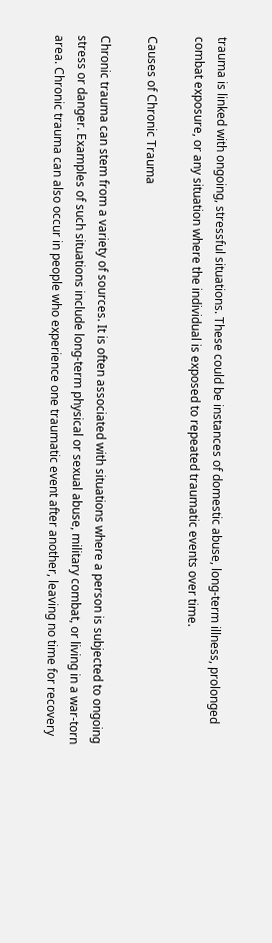trauma is linked with ongoing, stressful situations. These could be instances of domestic abuse, long-term illness, prolonged combat exposure, or any situation where the individual is exposed to repeated traumatic events over time.

Causes of Chronic Trauma

Chronic trauma can stem from a variety of sources. It is often associated with situations where a person is subjected to ongoing stress or danger. Examples of such situations include long-term physical or sexual abuse, military combat, or living in a war-torn area. Chronic trauma can also occur in people who experience one traumatic event after another, leaving no time for recovery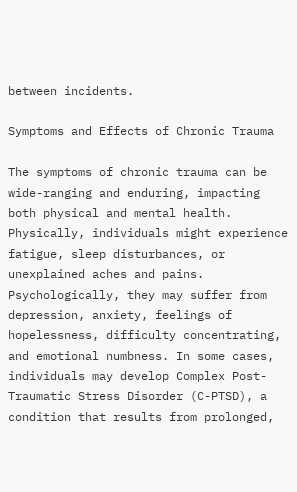between incidents.

Symptoms and Effects of Chronic Trauma

The symptoms of chronic trauma can be wide-ranging and enduring, impacting both physical and mental health. Physically, individuals might experience fatigue, sleep disturbances, or unexplained aches and pains. Psychologically, they may suffer from depression, anxiety, feelings of hopelessness, difficulty concentrating, and emotional numbness. In some cases, individuals may develop Complex Post-Traumatic Stress Disorder (C-PTSD), a condition that results from prolonged,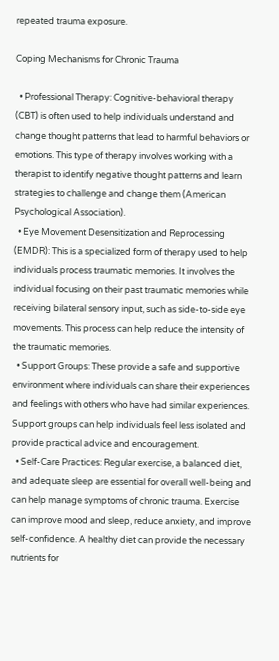repeated trauma exposure.

Coping Mechanisms for Chronic Trauma

  • Professional Therapy: Cognitive-behavioral therapy (CBT) is often used to help individuals understand and change thought patterns that lead to harmful behaviors or emotions. This type of therapy involves working with a therapist to identify negative thought patterns and learn strategies to challenge and change them (American Psychological Association).
  • Eye Movement Desensitization and Reprocessing (EMDR): This is a specialized form of therapy used to help individuals process traumatic memories. It involves the individual focusing on their past traumatic memories while receiving bilateral sensory input, such as side-to-side eye movements. This process can help reduce the intensity of the traumatic memories.
  • Support Groups: These provide a safe and supportive environment where individuals can share their experiences and feelings with others who have had similar experiences. Support groups can help individuals feel less isolated and provide practical advice and encouragement.
  • Self-Care Practices: Regular exercise, a balanced diet, and adequate sleep are essential for overall well-being and can help manage symptoms of chronic trauma. Exercise can improve mood and sleep, reduce anxiety, and improve self-confidence. A healthy diet can provide the necessary nutrients for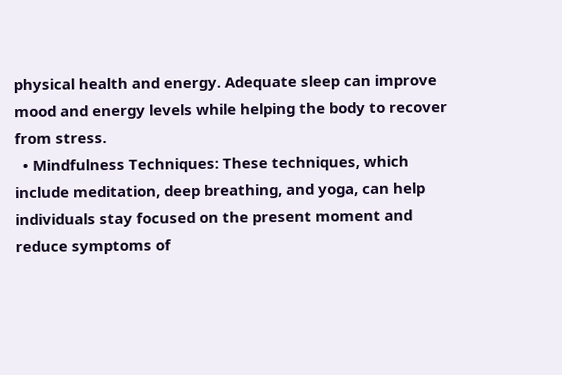physical health and energy. Adequate sleep can improve mood and energy levels while helping the body to recover from stress.
  • Mindfulness Techniques: These techniques, which include meditation, deep breathing, and yoga, can help individuals stay focused on the present moment and reduce symptoms of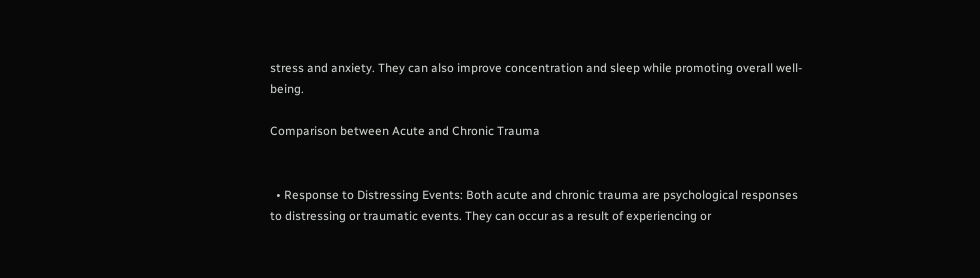stress and anxiety. They can also improve concentration and sleep while promoting overall well-being.

Comparison between Acute and Chronic Trauma


  • Response to Distressing Events: Both acute and chronic trauma are psychological responses to distressing or traumatic events. They can occur as a result of experiencing or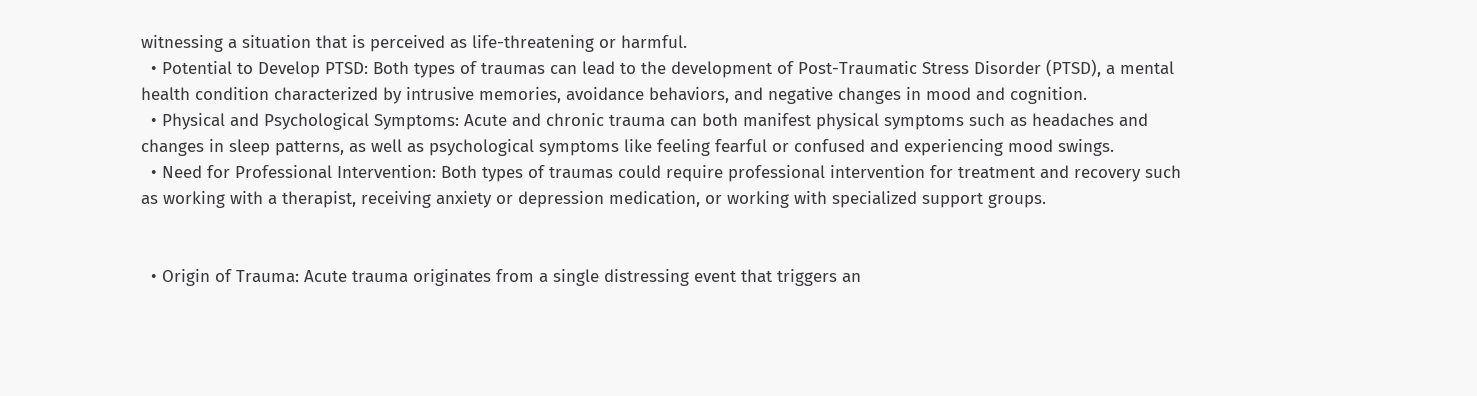witnessing a situation that is perceived as life-threatening or harmful.
  • Potential to Develop PTSD: Both types of traumas can lead to the development of Post-Traumatic Stress Disorder (PTSD), a mental health condition characterized by intrusive memories, avoidance behaviors, and negative changes in mood and cognition.
  • Physical and Psychological Symptoms: Acute and chronic trauma can both manifest physical symptoms such as headaches and changes in sleep patterns, as well as psychological symptoms like feeling fearful or confused and experiencing mood swings.
  • Need for Professional Intervention: Both types of traumas could require professional intervention for treatment and recovery such as working with a therapist, receiving anxiety or depression medication, or working with specialized support groups.


  • Origin of Trauma: Acute trauma originates from a single distressing event that triggers an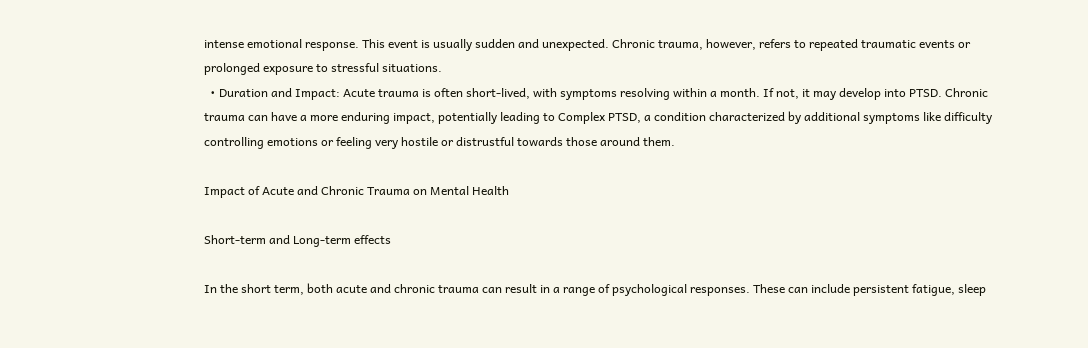intense emotional response. This event is usually sudden and unexpected. Chronic trauma, however, refers to repeated traumatic events or prolonged exposure to stressful situations.
  • Duration and Impact: Acute trauma is often short-lived, with symptoms resolving within a month. If not, it may develop into PTSD. Chronic trauma can have a more enduring impact, potentially leading to Complex PTSD, a condition characterized by additional symptoms like difficulty controlling emotions or feeling very hostile or distrustful towards those around them.

Impact of Acute and Chronic Trauma on Mental Health

Short-term and Long-term effects

In the short term, both acute and chronic trauma can result in a range of psychological responses. These can include persistent fatigue, sleep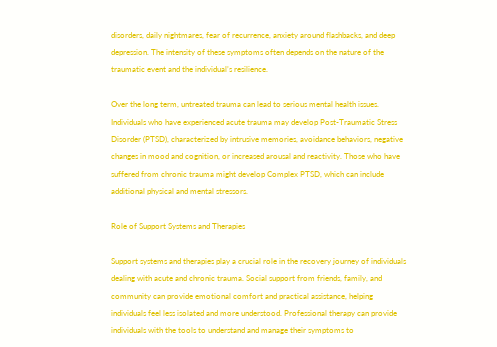disorders, daily nightmares, fear of recurrence, anxiety around flashbacks, and deep depression. The intensity of these symptoms often depends on the nature of the traumatic event and the individual’s resilience.

Over the long term, untreated trauma can lead to serious mental health issues. Individuals who have experienced acute trauma may develop Post-Traumatic Stress Disorder (PTSD), characterized by intrusive memories, avoidance behaviors, negative changes in mood and cognition, or increased arousal and reactivity. Those who have suffered from chronic trauma might develop Complex PTSD, which can include additional physical and mental stressors.

Role of Support Systems and Therapies

Support systems and therapies play a crucial role in the recovery journey of individuals dealing with acute and chronic trauma. Social support from friends, family, and community can provide emotional comfort and practical assistance, helping individuals feel less isolated and more understood. Professional therapy can provide individuals with the tools to understand and manage their symptoms to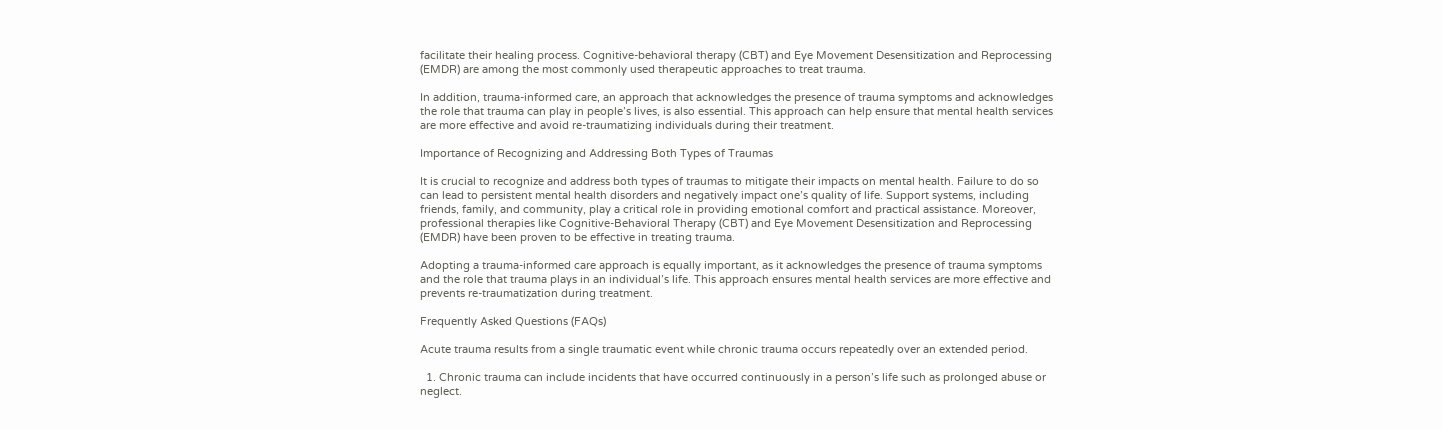facilitate their healing process. Cognitive-behavioral therapy (CBT) and Eye Movement Desensitization and Reprocessing (EMDR) are among the most commonly used therapeutic approaches to treat trauma.

In addition, trauma-informed care, an approach that acknowledges the presence of trauma symptoms and acknowledges the role that trauma can play in people’s lives, is also essential. This approach can help ensure that mental health services are more effective and avoid re-traumatizing individuals during their treatment.

Importance of Recognizing and Addressing Both Types of Traumas

It is crucial to recognize and address both types of traumas to mitigate their impacts on mental health. Failure to do so can lead to persistent mental health disorders and negatively impact one’s quality of life. Support systems, including friends, family, and community, play a critical role in providing emotional comfort and practical assistance. Moreover, professional therapies like Cognitive-Behavioral Therapy (CBT) and Eye Movement Desensitization and Reprocessing (EMDR) have been proven to be effective in treating trauma.

Adopting a trauma-informed care approach is equally important, as it acknowledges the presence of trauma symptoms and the role that trauma plays in an individual’s life. This approach ensures mental health services are more effective and prevents re-traumatization during treatment.

Frequently Asked Questions (FAQs)

Acute trauma results from a single traumatic event while chronic trauma occurs repeatedly over an extended period.

  1. Chronic trauma can include incidents that have occurred continuously in a person’s life such as prolonged abuse or neglect.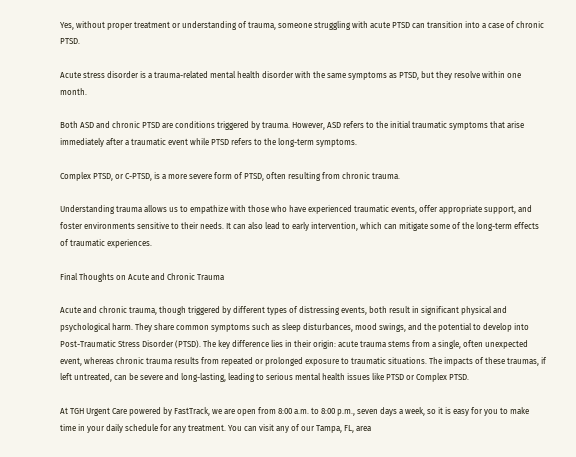Yes, without proper treatment or understanding of trauma, someone struggling with acute PTSD can transition into a case of chronic PTSD.

Acute stress disorder is a trauma-related mental health disorder with the same symptoms as PTSD, but they resolve within one month.

Both ASD and chronic PTSD are conditions triggered by trauma. However, ASD refers to the initial traumatic symptoms that arise immediately after a traumatic event while PTSD refers to the long-term symptoms.

Complex PTSD, or C-PTSD, is a more severe form of PTSD, often resulting from chronic trauma.

Understanding trauma allows us to empathize with those who have experienced traumatic events, offer appropriate support, and foster environments sensitive to their needs. It can also lead to early intervention, which can mitigate some of the long-term effects of traumatic experiences.

Final Thoughts on Acute and Chronic Trauma

Acute and chronic trauma, though triggered by different types of distressing events, both result in significant physical and psychological harm. They share common symptoms such as sleep disturbances, mood swings, and the potential to develop into Post-Traumatic Stress Disorder (PTSD). The key difference lies in their origin: acute trauma stems from a single, often unexpected event, whereas chronic trauma results from repeated or prolonged exposure to traumatic situations. The impacts of these traumas, if left untreated, can be severe and long-lasting, leading to serious mental health issues like PTSD or Complex PTSD.

At TGH Urgent Care powered by FastTrack, we are open from 8:00 a.m. to 8:00 p.m., seven days a week, so it is easy for you to make time in your daily schedule for any treatment. You can visit any of our Tampa, FL, area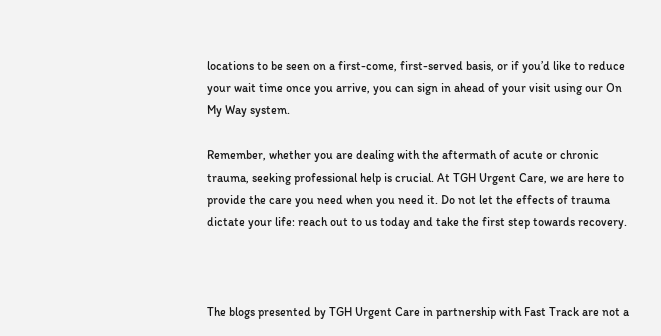locations to be seen on a first-come, first-served basis, or if you’d like to reduce your wait time once you arrive, you can sign in ahead of your visit using our On My Way system.

Remember, whether you are dealing with the aftermath of acute or chronic trauma, seeking professional help is crucial. At TGH Urgent Care, we are here to provide the care you need when you need it. Do not let the effects of trauma dictate your life: reach out to us today and take the first step towards recovery.



The blogs presented by TGH Urgent Care in partnership with Fast Track are not a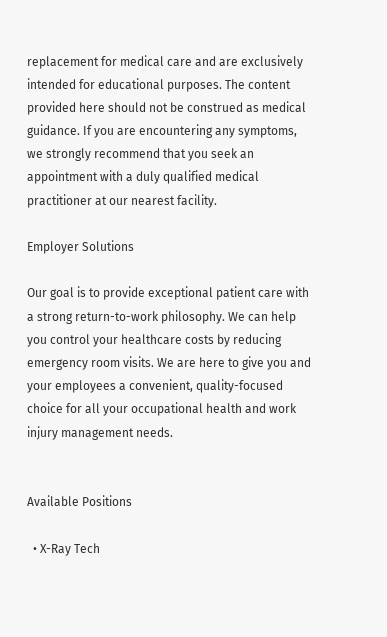replacement for medical care and are exclusively intended for educational purposes. The content provided here should not be construed as medical guidance. If you are encountering any symptoms, we strongly recommend that you seek an appointment with a duly qualified medical practitioner at our nearest facility.

Employer Solutions

Our goal is to provide exceptional patient care with a strong return-to-work philosophy. We can help you control your healthcare costs by reducing emergency room visits. We are here to give you and your employees a convenient, quality-focused choice for all your occupational health and work injury management needs.


Available Positions

  • X-Ray Tech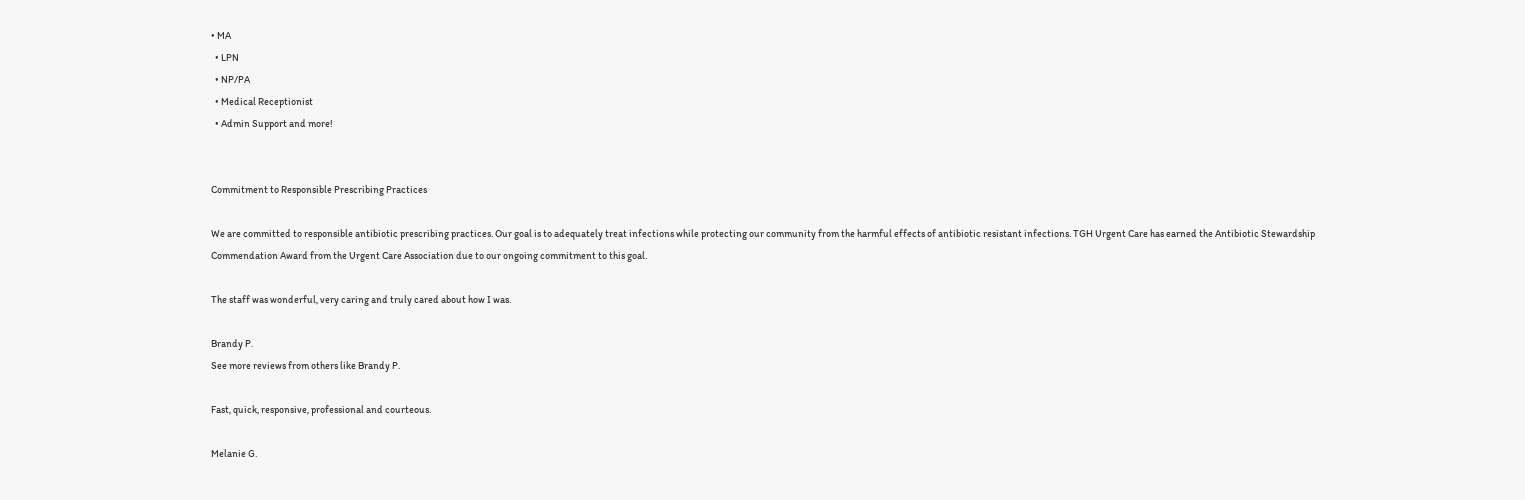• MA
  • LPN
  • NP/PA
  • Medical Receptionist
  • Admin Support and more!


Commitment to Responsible Prescribing Practices

We are committed to responsible antibiotic prescribing practices. Our goal is to adequately treat infections while protecting our community from the harmful effects of antibiotic resistant infections. TGH Urgent Care has earned the Antibiotic Stewardship Commendation Award from the Urgent Care Association due to our ongoing commitment to this goal.

The staff was wonderful, very caring and truly cared about how I was.

Brandy P.
See more reviews from others like Brandy P.

Fast, quick, responsive, professional and courteous.

Melanie G.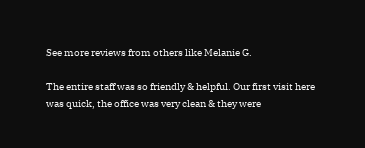See more reviews from others like Melanie G.

The entire staff was so friendly & helpful. Our first visit here was quick, the office was very clean & they were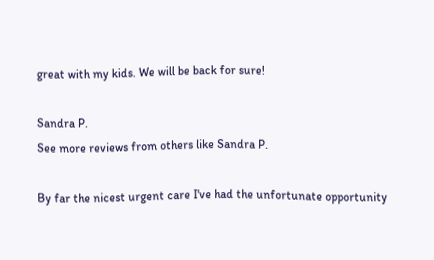great with my kids. We will be back for sure!

Sandra P.
See more reviews from others like Sandra P.

By far the nicest urgent care I've had the unfortunate opportunity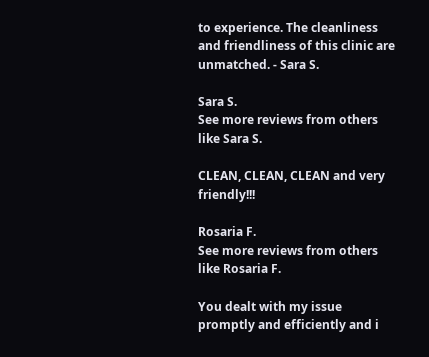to experience. The cleanliness and friendliness of this clinic are unmatched. - Sara S.

Sara S.
See more reviews from others like Sara S.

CLEAN, CLEAN, CLEAN and very friendly!!!

Rosaria F.
See more reviews from others like Rosaria F.

You dealt with my issue promptly and efficiently and i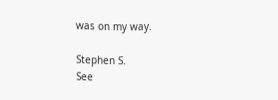was on my way.

Stephen S.
See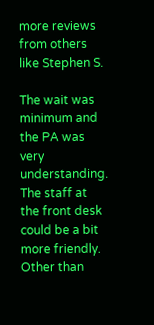more reviews from others like Stephen S.

The wait was minimum and the PA was very understanding. The staff at the front desk could be a bit more friendly. Other than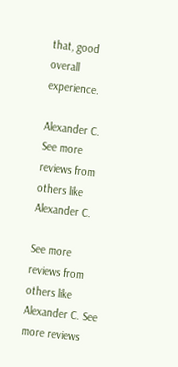that, good overall experience.

Alexander C.
See more reviews from others like Alexander C.

See more reviews from others like Alexander C. See more reviews